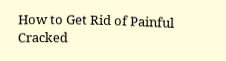How to Get Rid of Painful Cracked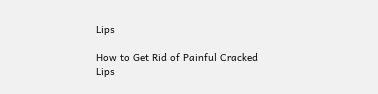Lips

How to Get Rid of Painful Cracked Lips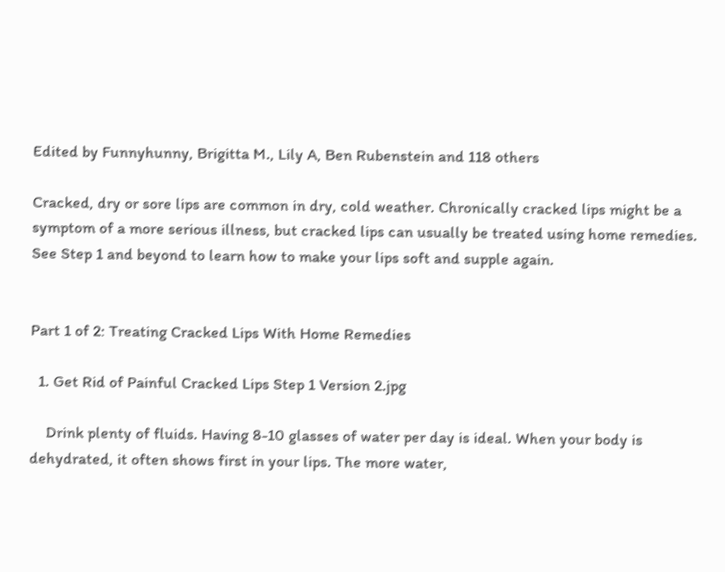Edited by Funnyhunny, Brigitta M., Lily A, Ben Rubenstein and 118 others

Cracked, dry or sore lips are common in dry, cold weather. Chronically cracked lips might be a symptom of a more serious illness, but cracked lips can usually be treated using home remedies. See Step 1 and beyond to learn how to make your lips soft and supple again.


Part 1 of 2: Treating Cracked Lips With Home Remedies

  1. Get Rid of Painful Cracked Lips Step 1 Version 2.jpg

    Drink plenty of fluids. Having 8-10 glasses of water per day is ideal. When your body is dehydrated, it often shows first in your lips. The more water,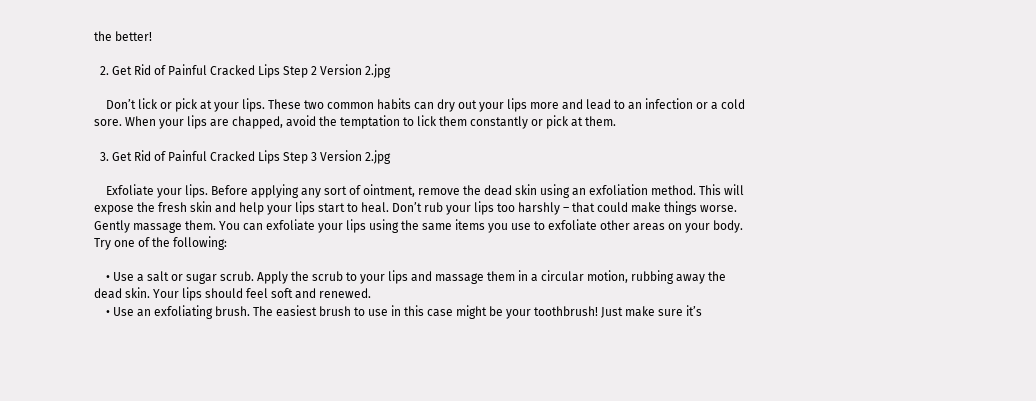the better!

  2. Get Rid of Painful Cracked Lips Step 2 Version 2.jpg

    Don’t lick or pick at your lips. These two common habits can dry out your lips more and lead to an infection or a cold sore. When your lips are chapped, avoid the temptation to lick them constantly or pick at them.

  3. Get Rid of Painful Cracked Lips Step 3 Version 2.jpg

    Exfoliate your lips. Before applying any sort of ointment, remove the dead skin using an exfoliation method. This will expose the fresh skin and help your lips start to heal. Don’t rub your lips too harshly – that could make things worse. Gently massage them. You can exfoliate your lips using the same items you use to exfoliate other areas on your body. Try one of the following:

    • Use a salt or sugar scrub. Apply the scrub to your lips and massage them in a circular motion, rubbing away the dead skin. Your lips should feel soft and renewed.
    • Use an exfoliating brush. The easiest brush to use in this case might be your toothbrush! Just make sure it’s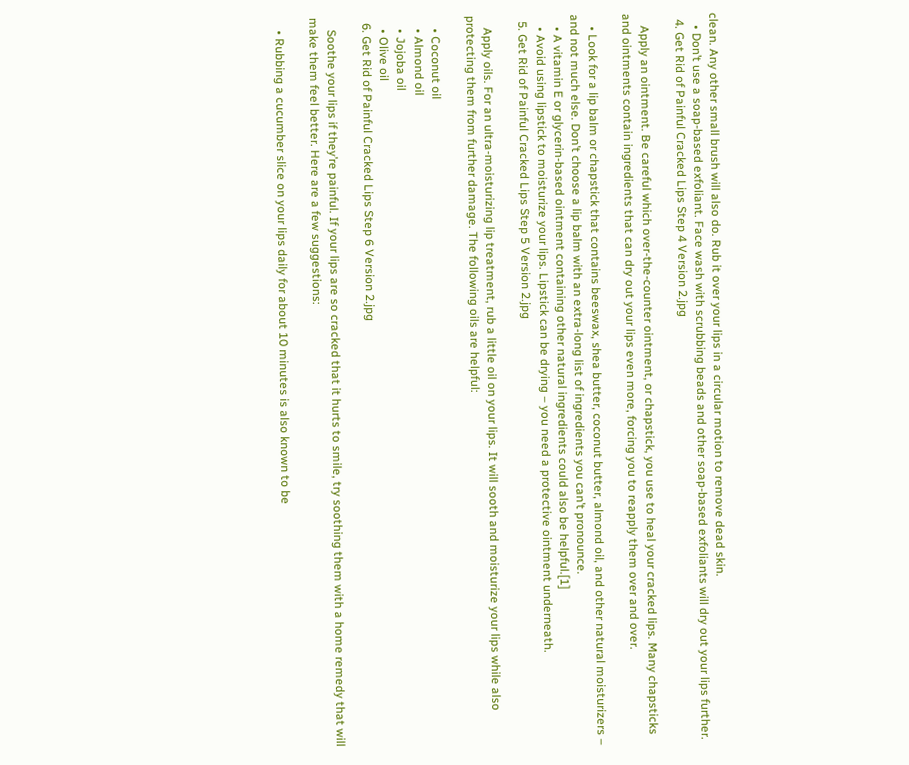clean. Any other small brush will also do. Rub it over your lips in a circular motion to remove dead skin.
    • Don’t use a soap-based exfoliant. Face wash with scrubbing beads and other soap-based exfoliants will dry out your lips further.
  4. Get Rid of Painful Cracked Lips Step 4 Version 2.jpg

    Apply an ointment. Be careful which over-the-counter ointment, or chapstick, you use to heal your cracked lips. Many chapsticks and ointments contain ingredients that can dry out your lips even more, forcing you to reapply them over and over.

    • Look for a lip balm or chapstick that contains beeswax, shea butter, coconut butter, almond oil, and other natural moisturizers – and not much else. Don’t choose a lip balm with an extra-long list of ingredients you can’t pronounce.
    • A vitamin E or glycerin-based ointment containing other natural ingredients could also be helpful.[1]
    • Avoid using lipstick to moisturize your lips. Lipstick can be drying – you need a protective ointment underneath.
  5. Get Rid of Painful Cracked Lips Step 5 Version 2.jpg

    Apply oils. For an ultra-moisturizing lip treatment, rub a little oil on your lips. It will sooth and moisturize your lips while also protecting them from further damage. The following oils are helpful:

    • Coconut oil
    • Almond oil
    • Jojoba oil
    • Olive oil
  6. Get Rid of Painful Cracked Lips Step 6 Version 2.jpg

    Soothe your lips if they’re painful. If your lips are so cracked that it hurts to smile, try soothing them with a home remedy that will make them feel better. Here are a few suggestions:

    • Rubbing a cucumber slice on your lips daily for about 10 minutes is also known to be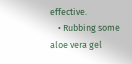effective.
    • Rubbing some aloe vera gel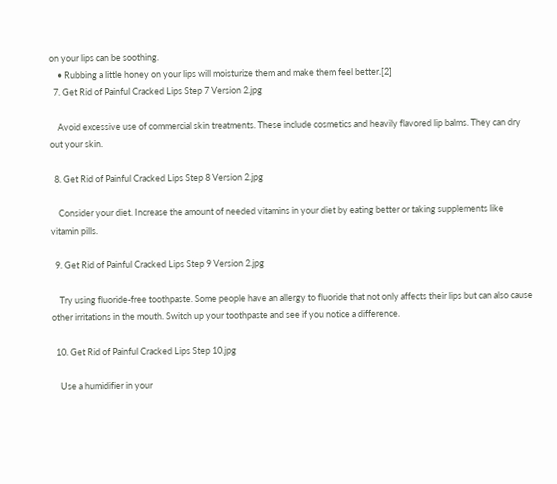on your lips can be soothing.
    • Rubbing a little honey on your lips will moisturize them and make them feel better.[2]
  7. Get Rid of Painful Cracked Lips Step 7 Version 2.jpg

    Avoid excessive use of commercial skin treatments. These include cosmetics and heavily flavored lip balms. They can dry out your skin.

  8. Get Rid of Painful Cracked Lips Step 8 Version 2.jpg

    Consider your diet. Increase the amount of needed vitamins in your diet by eating better or taking supplements like vitamin pills.

  9. Get Rid of Painful Cracked Lips Step 9 Version 2.jpg

    Try using fluoride-free toothpaste. Some people have an allergy to fluoride that not only affects their lips but can also cause other irritations in the mouth. Switch up your toothpaste and see if you notice a difference.

  10. Get Rid of Painful Cracked Lips Step 10.jpg

    Use a humidifier in your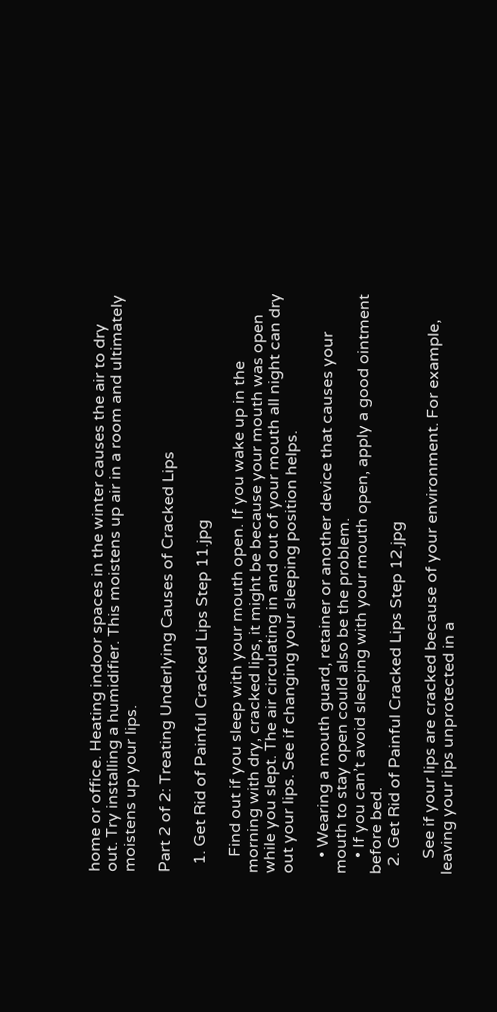home or office. Heating indoor spaces in the winter causes the air to dry out. Try installing a humidifier. This moistens up air in a room and ultimately moistens up your lips.

Part 2 of 2: Treating Underlying Causes of Cracked Lips

  1. Get Rid of Painful Cracked Lips Step 11.jpg

    Find out if you sleep with your mouth open. If you wake up in the morning with dry, cracked lips, it might be because your mouth was open while you slept. The air circulating in and out of your mouth all night can dry out your lips. See if changing your sleeping position helps.

    • Wearing a mouth guard, retainer or another device that causes your mouth to stay open could also be the problem.
    • If you can’t avoid sleeping with your mouth open, apply a good ointment before bed.
  2. Get Rid of Painful Cracked Lips Step 12.jpg

    See if your lips are cracked because of your environment. For example, leaving your lips unprotected in a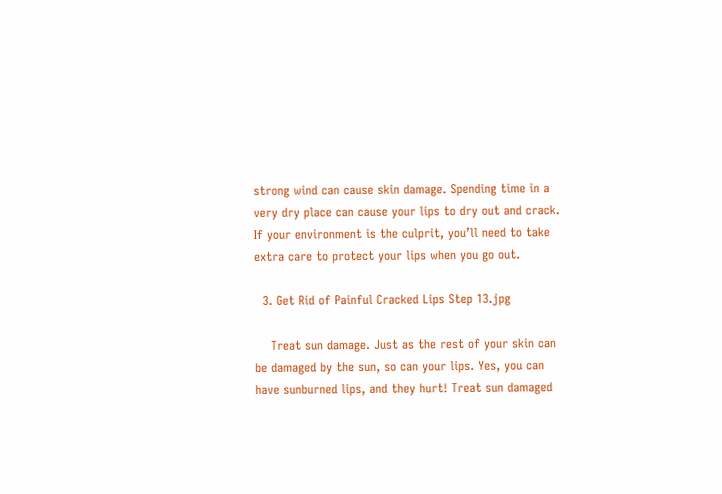strong wind can cause skin damage. Spending time in a very dry place can cause your lips to dry out and crack. If your environment is the culprit, you’ll need to take extra care to protect your lips when you go out.

  3. Get Rid of Painful Cracked Lips Step 13.jpg

    Treat sun damage. Just as the rest of your skin can be damaged by the sun, so can your lips. Yes, you can have sunburned lips, and they hurt! Treat sun damaged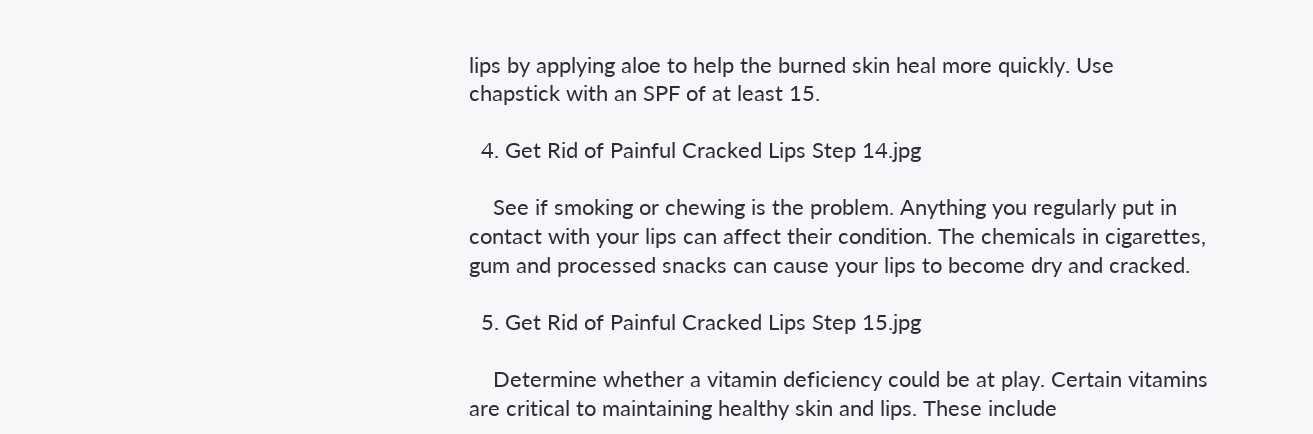lips by applying aloe to help the burned skin heal more quickly. Use chapstick with an SPF of at least 15.

  4. Get Rid of Painful Cracked Lips Step 14.jpg

    See if smoking or chewing is the problem. Anything you regularly put in contact with your lips can affect their condition. The chemicals in cigarettes, gum and processed snacks can cause your lips to become dry and cracked.

  5. Get Rid of Painful Cracked Lips Step 15.jpg

    Determine whether a vitamin deficiency could be at play. Certain vitamins are critical to maintaining healthy skin and lips. These include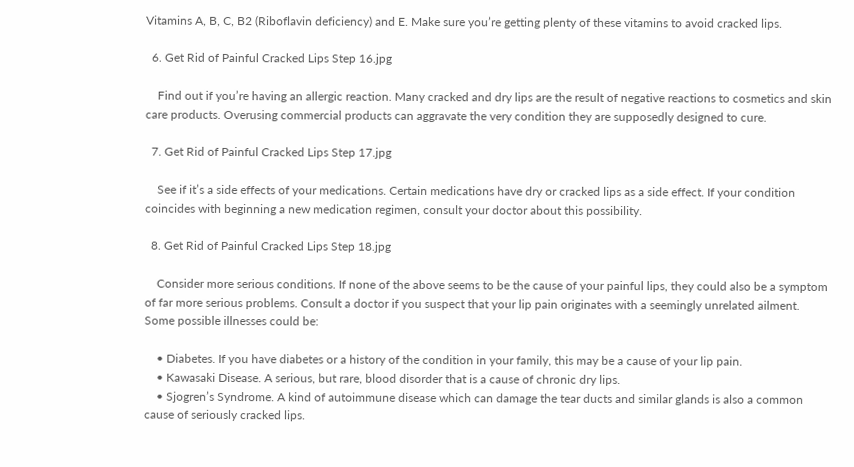Vitamins A, B, C, B2 (Riboflavin deficiency) and E. Make sure you’re getting plenty of these vitamins to avoid cracked lips.

  6. Get Rid of Painful Cracked Lips Step 16.jpg

    Find out if you’re having an allergic reaction. Many cracked and dry lips are the result of negative reactions to cosmetics and skin care products. Overusing commercial products can aggravate the very condition they are supposedly designed to cure.

  7. Get Rid of Painful Cracked Lips Step 17.jpg

    See if it’s a side effects of your medications. Certain medications have dry or cracked lips as a side effect. If your condition coincides with beginning a new medication regimen, consult your doctor about this possibility.

  8. Get Rid of Painful Cracked Lips Step 18.jpg

    Consider more serious conditions. If none of the above seems to be the cause of your painful lips, they could also be a symptom of far more serious problems. Consult a doctor if you suspect that your lip pain originates with a seemingly unrelated ailment. Some possible illnesses could be:

    • Diabetes. If you have diabetes or a history of the condition in your family, this may be a cause of your lip pain.
    • Kawasaki Disease. A serious, but rare, blood disorder that is a cause of chronic dry lips.
    • Sjogren’s Syndrome. A kind of autoimmune disease which can damage the tear ducts and similar glands is also a common cause of seriously cracked lips.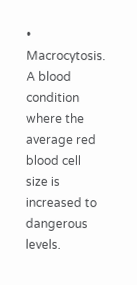• Macrocytosis. A blood condition where the average red blood cell size is increased to dangerous levels.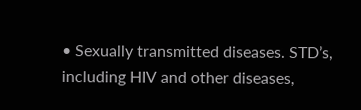• Sexually transmitted diseases. STD’s, including HIV and other diseases,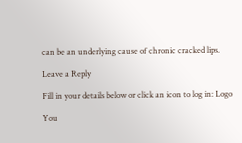can be an underlying cause of chronic cracked lips.

Leave a Reply

Fill in your details below or click an icon to log in: Logo

You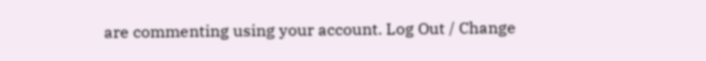are commenting using your account. Log Out / Change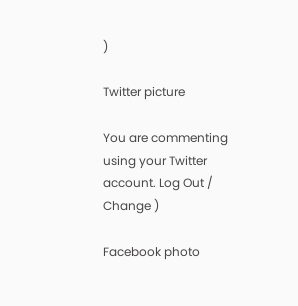)

Twitter picture

You are commenting using your Twitter account. Log Out / Change )

Facebook photo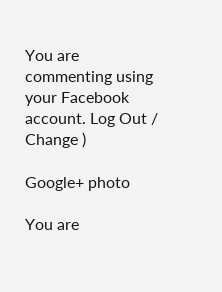You are commenting using your Facebook account. Log Out / Change )

Google+ photo

You are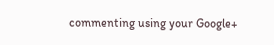commenting using your Google+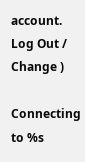account. Log Out / Change )

Connecting to %s